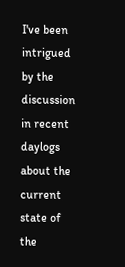I've been intrigued by the discussion in recent daylogs about the current state of the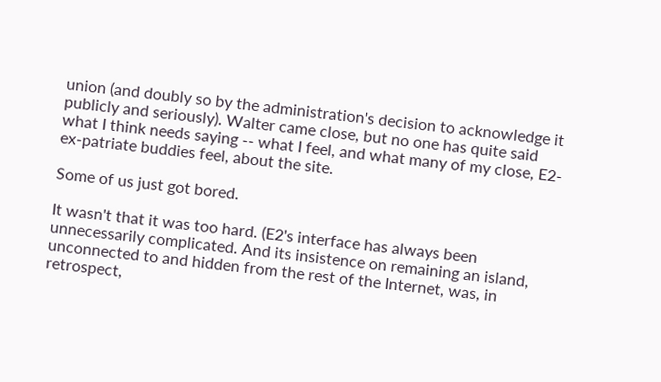union (and doubly so by the administration's decision to acknowledge it publicly and seriously). Walter came close, but no one has quite said what I think needs saying -- what I feel, and what many of my close, E2-ex-patriate buddies feel, about the site.

Some of us just got bored.

It wasn't that it was too hard. (E2's interface has always been unnecessarily complicated. And its insistence on remaining an island, unconnected to and hidden from the rest of the Internet, was, in retrospect,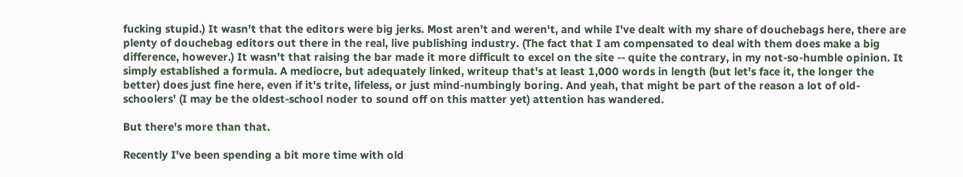fucking stupid.) It wasn't that the editors were big jerks. Most aren't and weren't, and while I've dealt with my share of douchebags here, there are plenty of douchebag editors out there in the real, live publishing industry. (The fact that I am compensated to deal with them does make a big difference, however.) It wasn't that raising the bar made it more difficult to excel on the site -- quite the contrary, in my not-so-humble opinion. It simply established a formula. A mediocre, but adequately linked, writeup that's at least 1,000 words in length (but let's face it, the longer the better) does just fine here, even if it's trite, lifeless, or just mind-numbingly boring. And yeah, that might be part of the reason a lot of old-schoolers' (I may be the oldest-school noder to sound off on this matter yet) attention has wandered.

But there's more than that.

Recently I've been spending a bit more time with old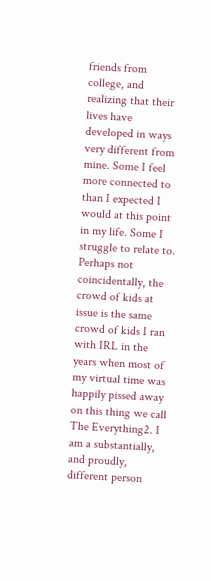friends from college, and realizing that their lives have developed in ways very different from mine. Some I feel more connected to than I expected I would at this point in my life. Some I struggle to relate to. Perhaps not coincidentally, the crowd of kids at issue is the same crowd of kids I ran with IRL in the years when most of my virtual time was happily pissed away on this thing we call The Everything2. I am a substantially, and proudly, different person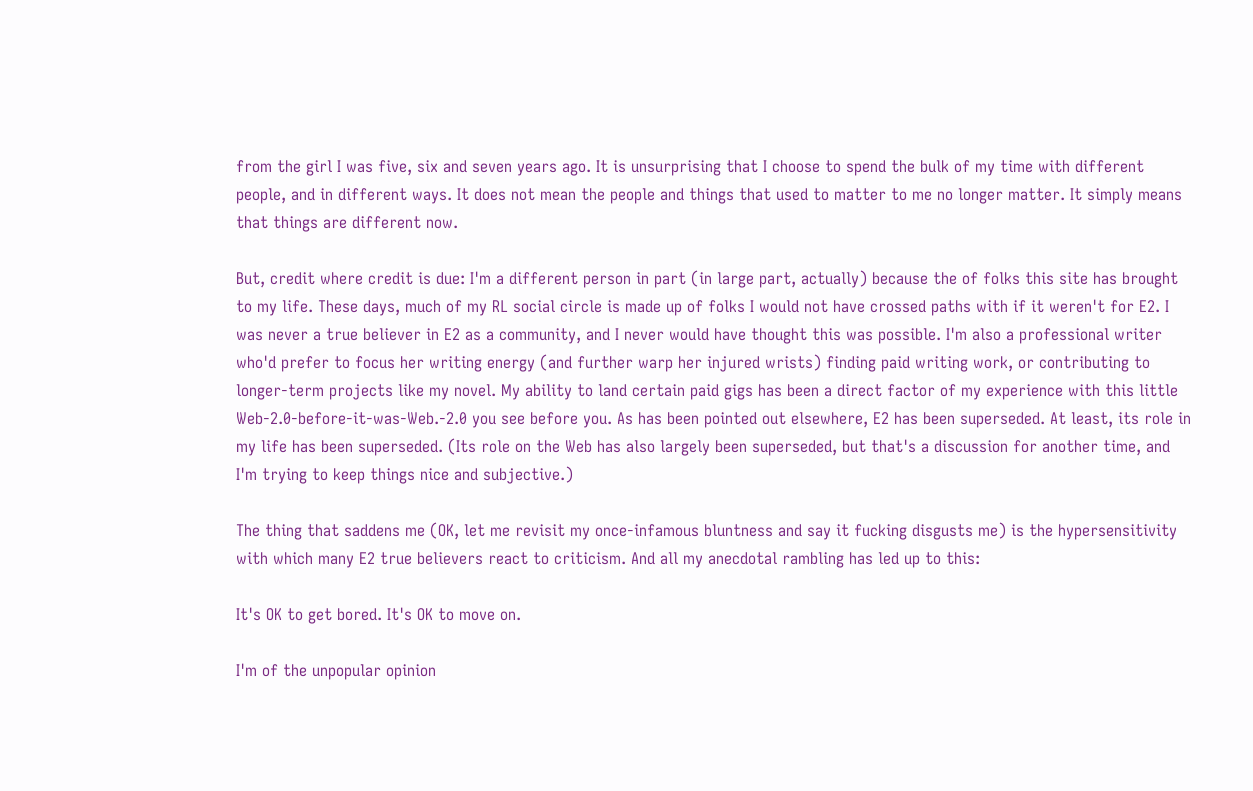from the girl I was five, six and seven years ago. It is unsurprising that I choose to spend the bulk of my time with different people, and in different ways. It does not mean the people and things that used to matter to me no longer matter. It simply means that things are different now.

But, credit where credit is due: I'm a different person in part (in large part, actually) because the of folks this site has brought to my life. These days, much of my RL social circle is made up of folks I would not have crossed paths with if it weren't for E2. I was never a true believer in E2 as a community, and I never would have thought this was possible. I'm also a professional writer who'd prefer to focus her writing energy (and further warp her injured wrists) finding paid writing work, or contributing to longer-term projects like my novel. My ability to land certain paid gigs has been a direct factor of my experience with this little Web-2.0-before-it-was-Web.-2.0 you see before you. As has been pointed out elsewhere, E2 has been superseded. At least, its role in my life has been superseded. (Its role on the Web has also largely been superseded, but that's a discussion for another time, and I'm trying to keep things nice and subjective.)

The thing that saddens me (OK, let me revisit my once-infamous bluntness and say it fucking disgusts me) is the hypersensitivity with which many E2 true believers react to criticism. And all my anecdotal rambling has led up to this:

It's OK to get bored. It's OK to move on.

I'm of the unpopular opinion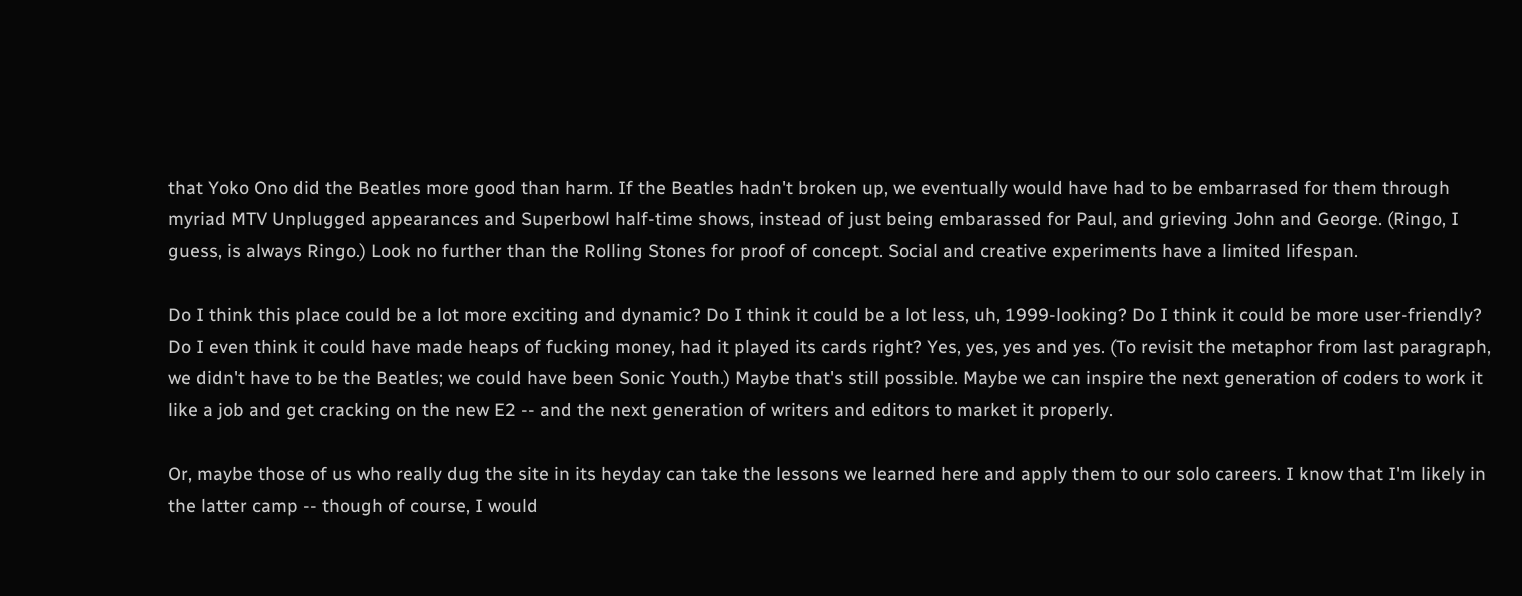that Yoko Ono did the Beatles more good than harm. If the Beatles hadn't broken up, we eventually would have had to be embarrased for them through myriad MTV Unplugged appearances and Superbowl half-time shows, instead of just being embarassed for Paul, and grieving John and George. (Ringo, I guess, is always Ringo.) Look no further than the Rolling Stones for proof of concept. Social and creative experiments have a limited lifespan.

Do I think this place could be a lot more exciting and dynamic? Do I think it could be a lot less, uh, 1999-looking? Do I think it could be more user-friendly? Do I even think it could have made heaps of fucking money, had it played its cards right? Yes, yes, yes and yes. (To revisit the metaphor from last paragraph, we didn't have to be the Beatles; we could have been Sonic Youth.) Maybe that's still possible. Maybe we can inspire the next generation of coders to work it like a job and get cracking on the new E2 -- and the next generation of writers and editors to market it properly.

Or, maybe those of us who really dug the site in its heyday can take the lessons we learned here and apply them to our solo careers. I know that I'm likely in the latter camp -- though of course, I would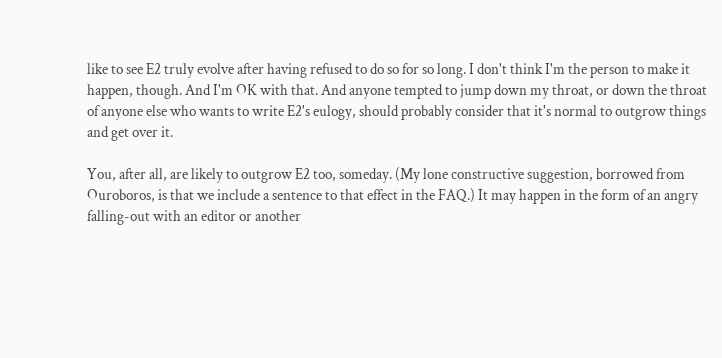like to see E2 truly evolve after having refused to do so for so long. I don't think I'm the person to make it happen, though. And I'm OK with that. And anyone tempted to jump down my throat, or down the throat of anyone else who wants to write E2's eulogy, should probably consider that it's normal to outgrow things and get over it.

You, after all, are likely to outgrow E2 too, someday. (My lone constructive suggestion, borrowed from Ouroboros, is that we include a sentence to that effect in the FAQ.) It may happen in the form of an angry falling-out with an editor or another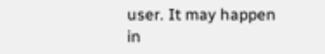user. It may happen in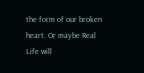the form of our broken heart. Or maybe Real Life will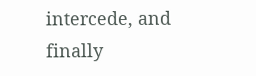intercede, and finally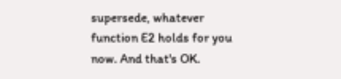supersede, whatever function E2 holds for you now. And that's OK.